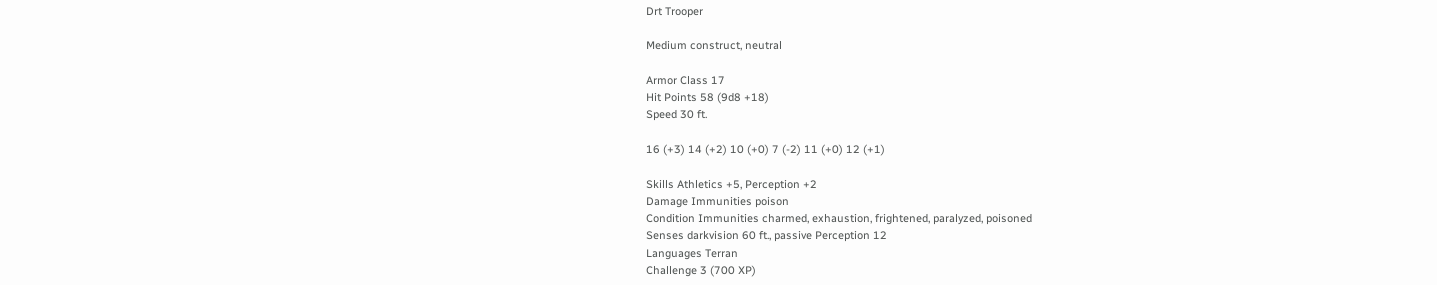Drt Trooper

Medium construct, neutral

Armor Class 17
Hit Points 58 (9d8 +18)
Speed 30 ft.

16 (+3) 14 (+2) 10 (+0) 7 (-2) 11 (+0) 12 (+1)

Skills Athletics +5, Perception +2
Damage Immunities poison
Condition Immunities charmed, exhaustion, frightened, paralyzed, poisoned
Senses darkvision 60 ft., passive Perception 12
Languages Terran
Challenge 3 (700 XP)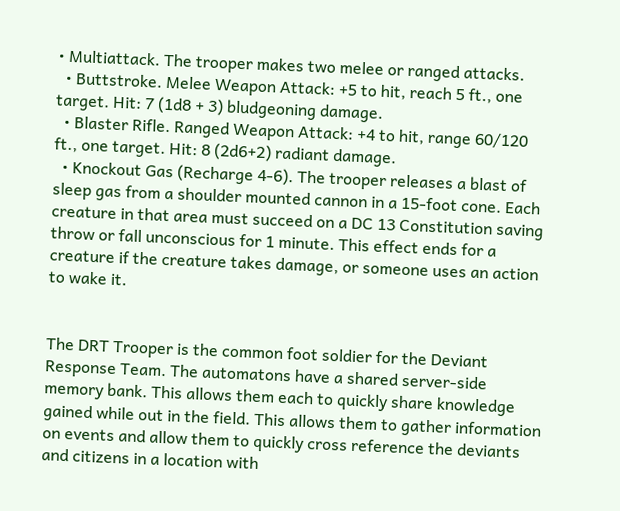• Multiattack. The trooper makes two melee or ranged attacks.
  • Buttstroke. Melee Weapon Attack: +5 to hit, reach 5 ft., one target. Hit: 7 (1d8 + 3) bludgeoning damage.
  • Blaster Rifle. Ranged Weapon Attack: +4 to hit, range 60/120 ft., one target. Hit: 8 (2d6+2) radiant damage.
  • Knockout Gas (Recharge 4-6). The trooper releases a blast of sleep gas from a shoulder mounted cannon in a 15-foot cone. Each creature in that area must succeed on a DC 13 Constitution saving throw or fall unconscious for 1 minute. This effect ends for a creature if the creature takes damage, or someone uses an action to wake it.


The DRT Trooper is the common foot soldier for the Deviant Response Team. The automatons have a shared server-side memory bank. This allows them each to quickly share knowledge gained while out in the field. This allows them to gather information on events and allow them to quickly cross reference the deviants and citizens in a location with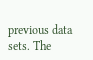previous data sets. The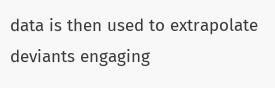data is then used to extrapolate deviants engaging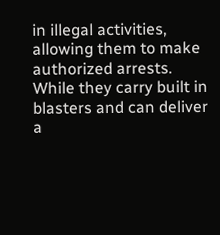in illegal activities, allowing them to make authorized arrests. While they carry built in blasters and can deliver a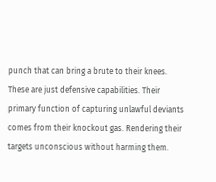punch that can bring a brute to their knees. These are just defensive capabilities. Their primary function of capturing unlawful deviants comes from their knockout gas. Rendering their targets unconscious without harming them.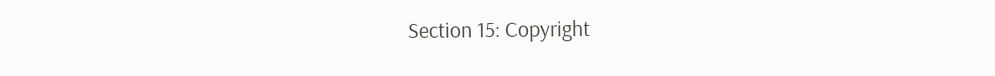Section 15: Copyright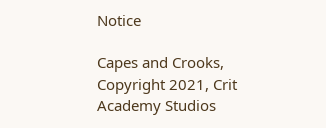Notice

Capes and Crooks, Copyright 2021, Crit Academy Studios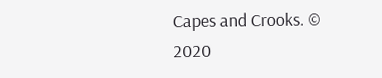Capes and Crooks. © 2020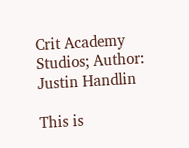Crit Academy Studios; Author: Justin Handlin

This is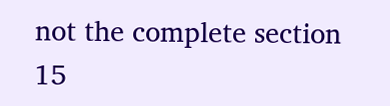not the complete section 15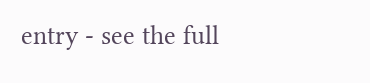entry - see the full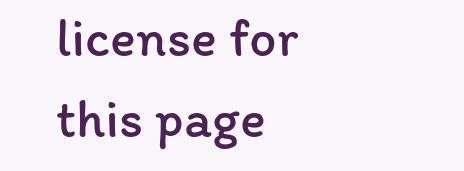license for this page